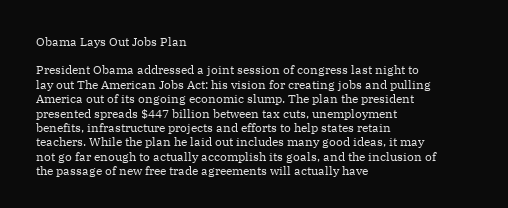Obama Lays Out Jobs Plan

President Obama addressed a joint session of congress last night to lay out The American Jobs Act: his vision for creating jobs and pulling America out of its ongoing economic slump. The plan the president presented spreads $447 billion between tax cuts, unemployment benefits, infrastructure projects and efforts to help states retain teachers. While the plan he laid out includes many good ideas, it may not go far enough to actually accomplish its goals, and the inclusion of the passage of new free trade agreements will actually have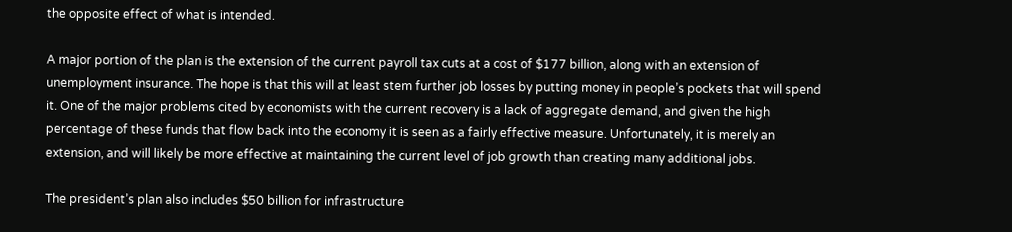the opposite effect of what is intended.

A major portion of the plan is the extension of the current payroll tax cuts at a cost of $177 billion, along with an extension of unemployment insurance. The hope is that this will at least stem further job losses by putting money in people’s pockets that will spend it. One of the major problems cited by economists with the current recovery is a lack of aggregate demand, and given the high percentage of these funds that flow back into the economy it is seen as a fairly effective measure. Unfortunately, it is merely an extension, and will likely be more effective at maintaining the current level of job growth than creating many additional jobs.

The president’s plan also includes $50 billion for infrastructure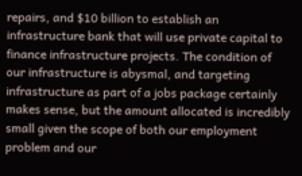repairs, and $10 billion to establish an infrastructure bank that will use private capital to finance infrastructure projects. The condition of our infrastructure is abysmal, and targeting infrastructure as part of a jobs package certainly makes sense, but the amount allocated is incredibly small given the scope of both our employment problem and our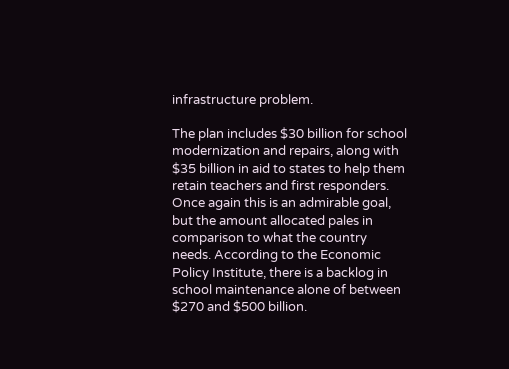infrastructure problem.

The plan includes $30 billion for school modernization and repairs, along with $35 billion in aid to states to help them retain teachers and first responders. Once again this is an admirable goal, but the amount allocated pales in comparison to what the country needs. According to the Economic Policy Institute, there is a backlog in school maintenance alone of between $270 and $500 billion.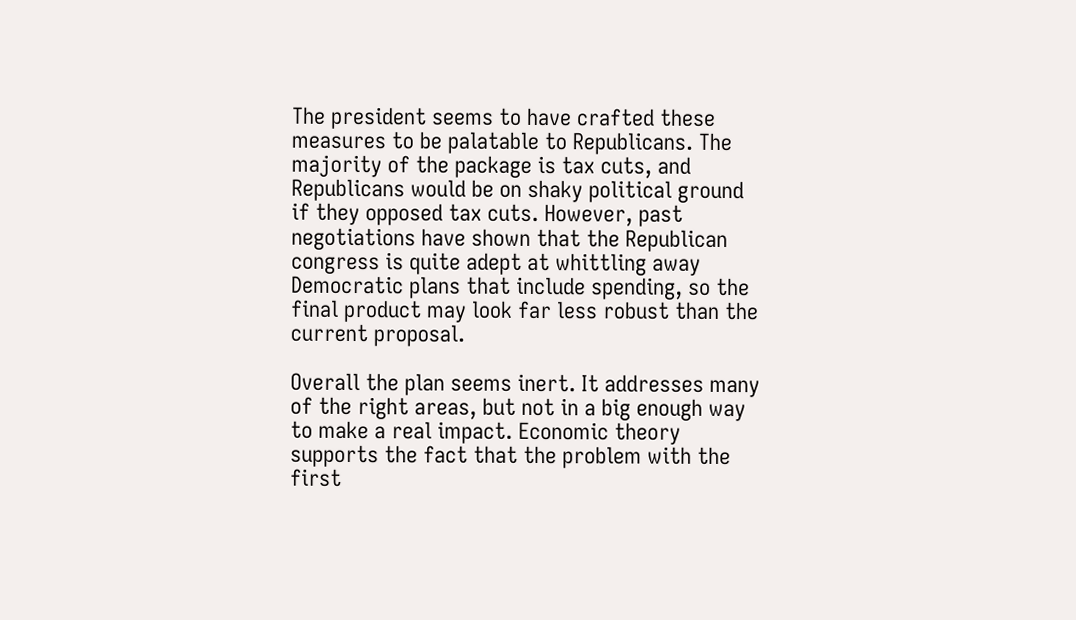The president seems to have crafted these measures to be palatable to Republicans. The majority of the package is tax cuts, and Republicans would be on shaky political ground if they opposed tax cuts. However, past negotiations have shown that the Republican congress is quite adept at whittling away Democratic plans that include spending, so the final product may look far less robust than the current proposal.

Overall the plan seems inert. It addresses many of the right areas, but not in a big enough way to make a real impact. Economic theory supports the fact that the problem with the first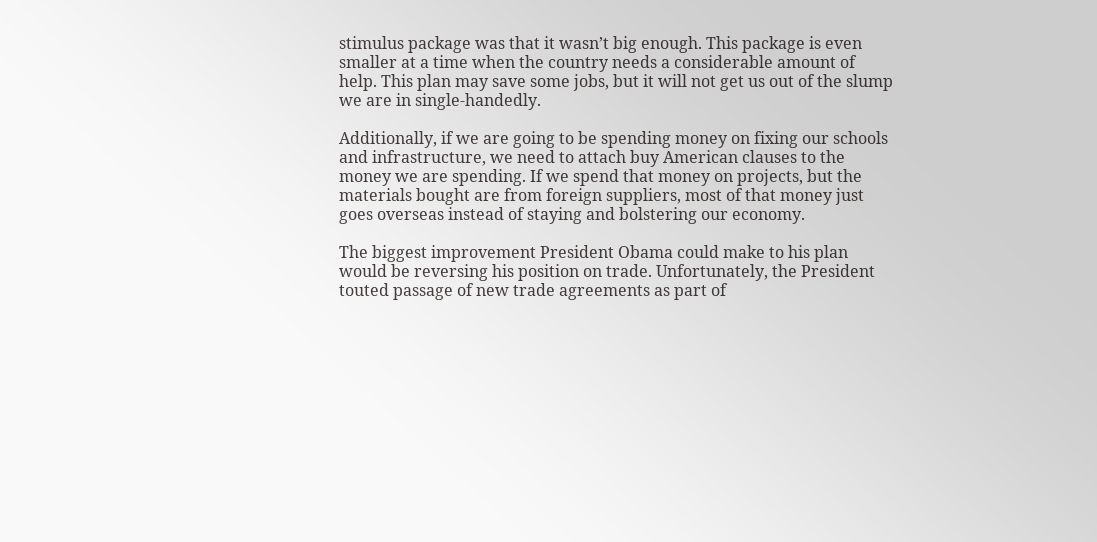stimulus package was that it wasn’t big enough. This package is even smaller at a time when the country needs a considerable amount of help. This plan may save some jobs, but it will not get us out of the slump we are in single-handedly.

Additionally, if we are going to be spending money on fixing our schools and infrastructure, we need to attach buy American clauses to the money we are spending. If we spend that money on projects, but the materials bought are from foreign suppliers, most of that money just goes overseas instead of staying and bolstering our economy.

The biggest improvement President Obama could make to his plan would be reversing his position on trade. Unfortunately, the President touted passage of new trade agreements as part of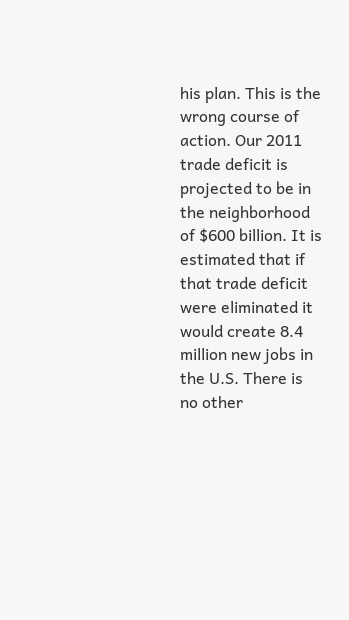his plan. This is the wrong course of action. Our 2011 trade deficit is projected to be in the neighborhood of $600 billion. It is estimated that if that trade deficit were eliminated it would create 8.4 million new jobs in the U.S. There is no other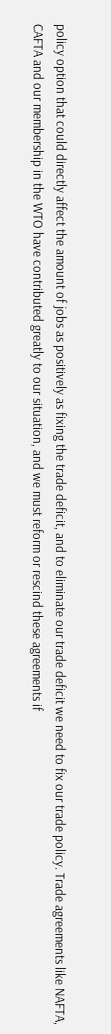policy option that could directly affect the amount of jobs as positively as fixing the trade deficit, and to eliminate our trade deficit we need to fix our trade policy. Trade agreements like NAFTA, CAFTA and our membership in the WTO have contributed greatly to our situation, and we must reform or rescind these agreements if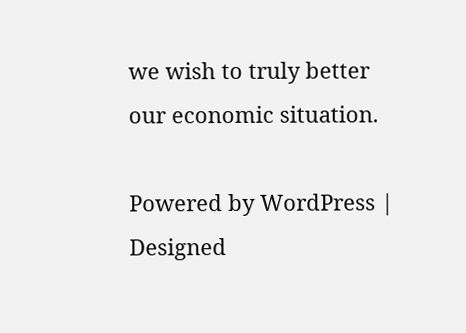we wish to truly better our economic situation.

Powered by WordPress | Designed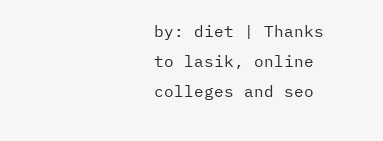by: diet | Thanks to lasik, online colleges and seo